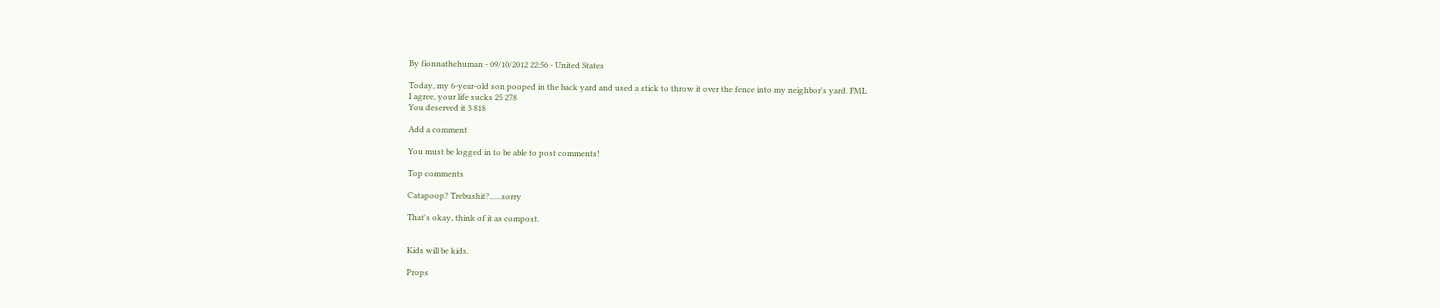By fionnathehuman - 09/10/2012 22:56 - United States

Today, my 6-year-old son pooped in the back yard and used a stick to throw it over the fence into my neighbor's yard. FML
I agree, your life sucks 25 278
You deserved it 3 818

Add a comment

You must be logged in to be able to post comments!

Top comments

Catapoop? Trebushit?......sorry

That's okay, think of it as compost.


Kids will be kids.

Props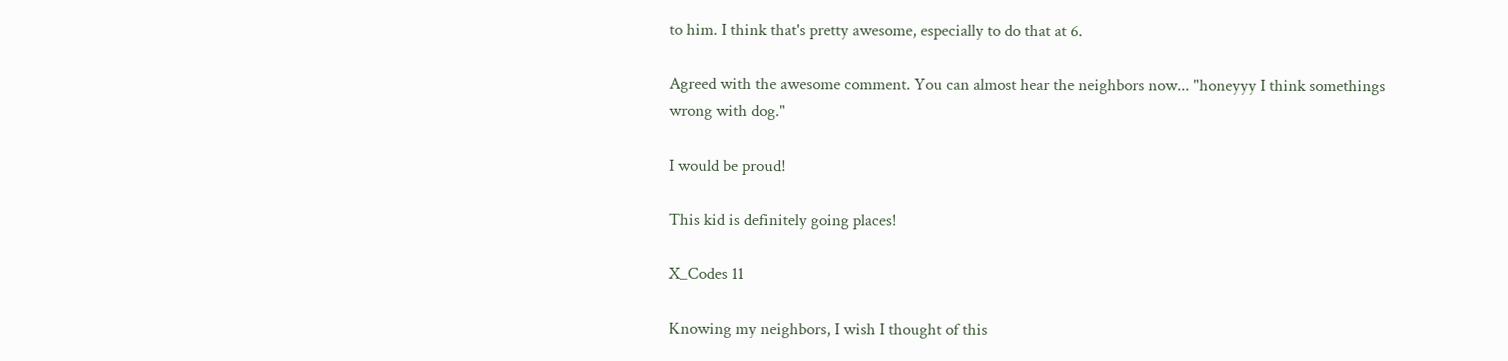to him. I think that's pretty awesome, especially to do that at 6.

Agreed with the awesome comment. You can almost hear the neighbors now... "honeyyy I think somethings wrong with dog."

I would be proud!

This kid is definitely going places!

X_Codes 11

Knowing my neighbors, I wish I thought of this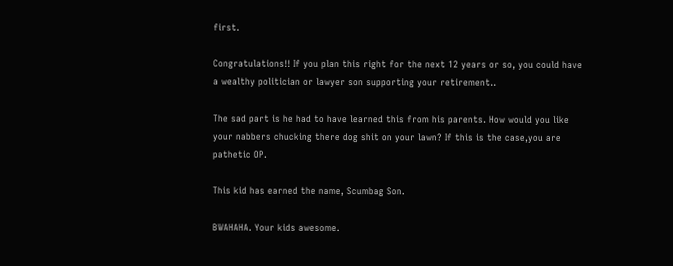first.

Congratulations!! If you plan this right for the next 12 years or so, you could have a wealthy politician or lawyer son supporting your retirement..

The sad part is he had to have learned this from his parents. How would you like your nabbers chucking there dog shit on your lawn? If this is the case,you are pathetic OP.

This kid has earned the name, Scumbag Son.

BWAHAHA. Your kids awesome.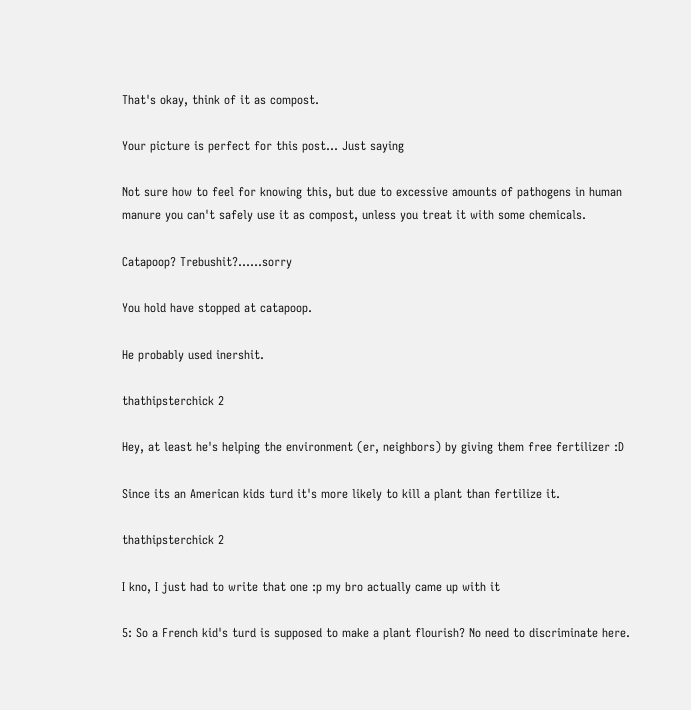That's okay, think of it as compost.

Your picture is perfect for this post... Just saying

Not sure how to feel for knowing this, but due to excessive amounts of pathogens in human manure you can't safely use it as compost, unless you treat it with some chemicals.

Catapoop? Trebushit?......sorry

You hold have stopped at catapoop.

He probably used inershit.

thathipsterchick 2

Hey, at least he's helping the environment (er, neighbors) by giving them free fertilizer :D

Since its an American kids turd it's more likely to kill a plant than fertilize it.

thathipsterchick 2

I kno, I just had to write that one :p my bro actually came up with it

5: So a French kid's turd is supposed to make a plant flourish? No need to discriminate here.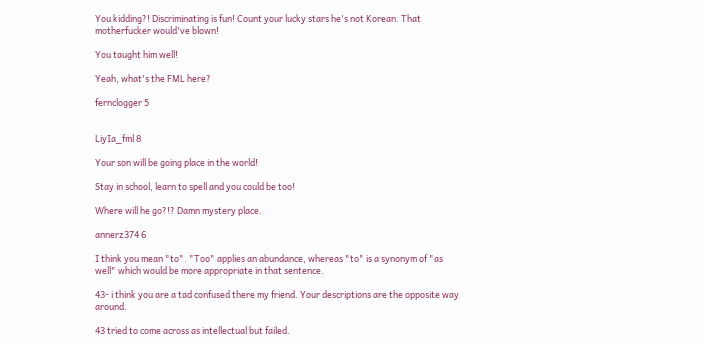You kidding?! Discriminating is fun! Count your lucky stars he's not Korean. That motherfucker would've blown!

You taught him well!

Yeah, what's the FML here?

fernclogger 5


LiyIa_fml 8

Your son will be going place in the world!

Stay in school, learn to spell and you could be too!

Where will he go?!? Damn mystery place.

annerz374 6

I think you mean "to". "Too" applies an abundance, whereas "to" is a synonym of "as well" which would be more appropriate in that sentence.

43- i think you are a tad confused there my friend. Your descriptions are the opposite way around.

43 tried to come across as intellectual but failed.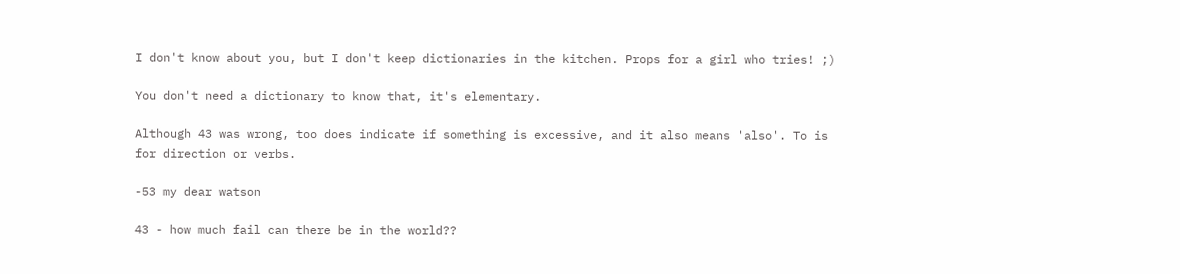I don't know about you, but I don't keep dictionaries in the kitchen. Props for a girl who tries! ;)

You don't need a dictionary to know that, it's elementary.

Although 43 was wrong, too does indicate if something is excessive, and it also means 'also'. To is for direction or verbs.

-53 my dear watson

43 - how much fail can there be in the world??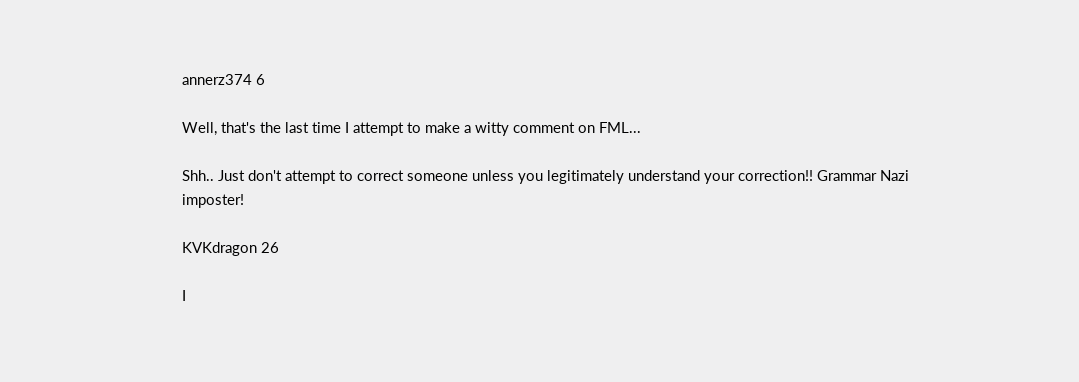annerz374 6

Well, that's the last time I attempt to make a witty comment on FML...

Shh.. Just don't attempt to correct someone unless you legitimately understand your correction!! Grammar Nazi imposter!

KVKdragon 26

I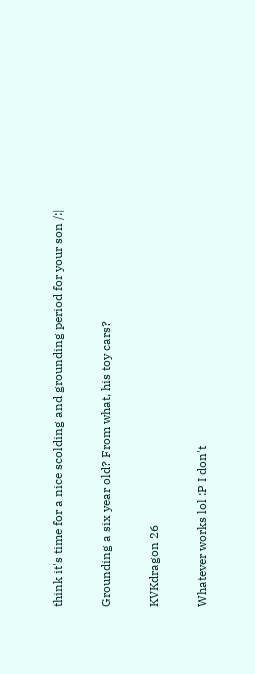think it's time for a nice scolding and grounding period for your son /:|

Grounding a six year old? From what, his toy cars?

KVKdragon 26

Whatever works lol :P I don't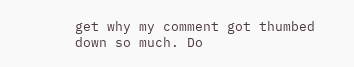get why my comment got thumbed down so much. Do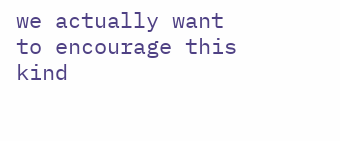we actually want to encourage this kind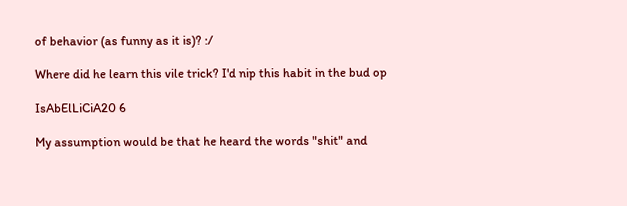of behavior (as funny as it is)? :/

Where did he learn this vile trick? I'd nip this habit in the bud op

IsAbElLiCiA20 6

My assumption would be that he heard the words "shit" and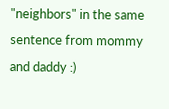"neighbors" in the same sentence from mommy and daddy :)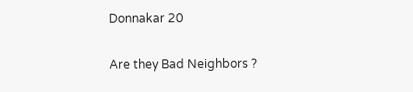Donnakar 20

Are they Bad Neighbors ?